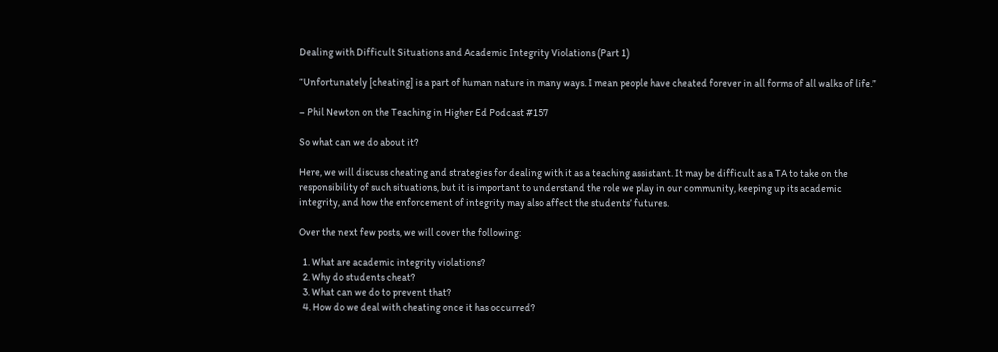Dealing with Difficult Situations and Academic Integrity Violations (Part 1)

“Unfortunately [cheating] is a part of human nature in many ways. I mean people have cheated forever in all forms of all walks of life.”

– Phil Newton on the Teaching in Higher Ed Podcast #157

So what can we do about it?

Here, we will discuss cheating and strategies for dealing with it as a teaching assistant. It may be difficult as a TA to take on the responsibility of such situations, but it is important to understand the role we play in our community, keeping up its academic integrity, and how the enforcement of integrity may also affect the students’ futures.

Over the next few posts, we will cover the following:

  1. What are academic integrity violations?
  2. Why do students cheat?
  3. What can we do to prevent that?
  4. How do we deal with cheating once it has occurred?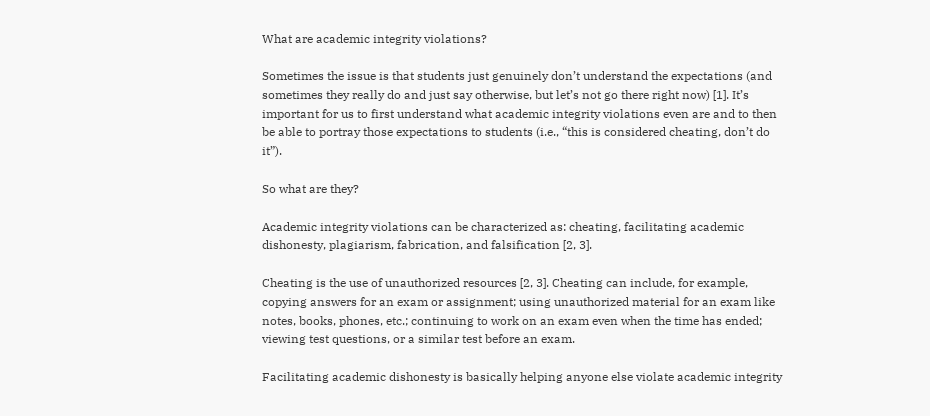What are academic integrity violations?

Sometimes the issue is that students just genuinely don’t understand the expectations (and sometimes they really do and just say otherwise, but let’s not go there right now) [1]. It’s important for us to first understand what academic integrity violations even are and to then be able to portray those expectations to students (i.e., “this is considered cheating, don’t do it”).

So what are they?

Academic integrity violations can be characterized as: cheating, facilitating academic dishonesty, plagiarism, fabrication, and falsification [2, 3].

Cheating is the use of unauthorized resources [2, 3]. Cheating can include, for example, copying answers for an exam or assignment; using unauthorized material for an exam like notes, books, phones, etc.; continuing to work on an exam even when the time has ended; viewing test questions, or a similar test before an exam.

Facilitating academic dishonesty is basically helping anyone else violate academic integrity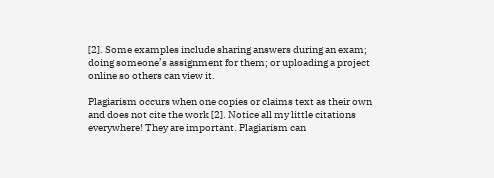[2]. Some examples include sharing answers during an exam; doing someone’s assignment for them; or uploading a project online so others can view it.

Plagiarism occurs when one copies or claims text as their own and does not cite the work [2]. Notice all my little citations everywhere! They are important. Plagiarism can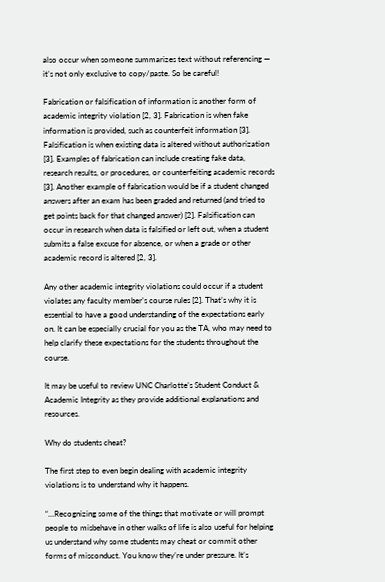also occur when someone summarizes text without referencing — it’s not only exclusive to copy/paste. So be careful!

Fabrication or falsification of information is another form of academic integrity violation [2, 3]. Fabrication is when fake information is provided, such as counterfeit information [3]. Falsification is when existing data is altered without authorization [3]. Examples of fabrication can include creating fake data, research results, or procedures, or counterfeiting academic records [3]. Another example of fabrication would be if a student changed answers after an exam has been graded and returned (and tried to get points back for that changed answer) [2]. Falsification can occur in research when data is falsified or left out, when a student submits a false excuse for absence, or when a grade or other academic record is altered [2, 3].

Any other academic integrity violations could occur if a student violates any faculty member’s course rules [2]. That’s why it is essential to have a good understanding of the expectations early on. It can be especially crucial for you as the TA, who may need to help clarify these expectations for the students throughout the course.

It may be useful to review UNC Charlotte’s Student Conduct & Academic Integrity as they provide additional explanations and resources.

Why do students cheat?

The first step to even begin dealing with academic integrity violations is to understand why it happens.

“…Recognizing some of the things that motivate or will prompt people to misbehave in other walks of life is also useful for helping us understand why some students may cheat or commit other forms of misconduct. You know they’re under pressure. It’s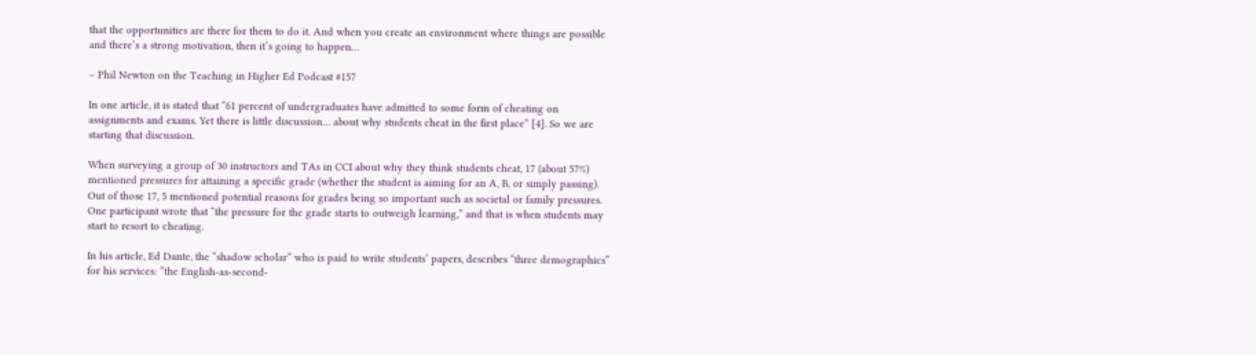that the opportunities are there for them to do it. And when you create an environment where things are possible and there’s a strong motivation, then it’s going to happen…

– Phil Newton on the Teaching in Higher Ed Podcast #157

In one article, it is stated that “61 percent of undergraduates have admitted to some form of cheating on assignments and exams. Yet there is little discussion… about why students cheat in the first place” [4]. So we are starting that discussion.

When surveying a group of 30 instructors and TAs in CCI about why they think students cheat, 17 (about 57%) mentioned pressures for attaining a specific grade (whether the student is aiming for an A, B, or simply passing). Out of those 17, 5 mentioned potential reasons for grades being so important such as societal or family pressures. One participant wrote that “the pressure for the grade starts to outweigh learning,” and that is when students may start to resort to cheating.

In his article, Ed Dante, the “shadow scholar” who is paid to write students’ papers, describes “three demographics” for his services: “the English-as-second-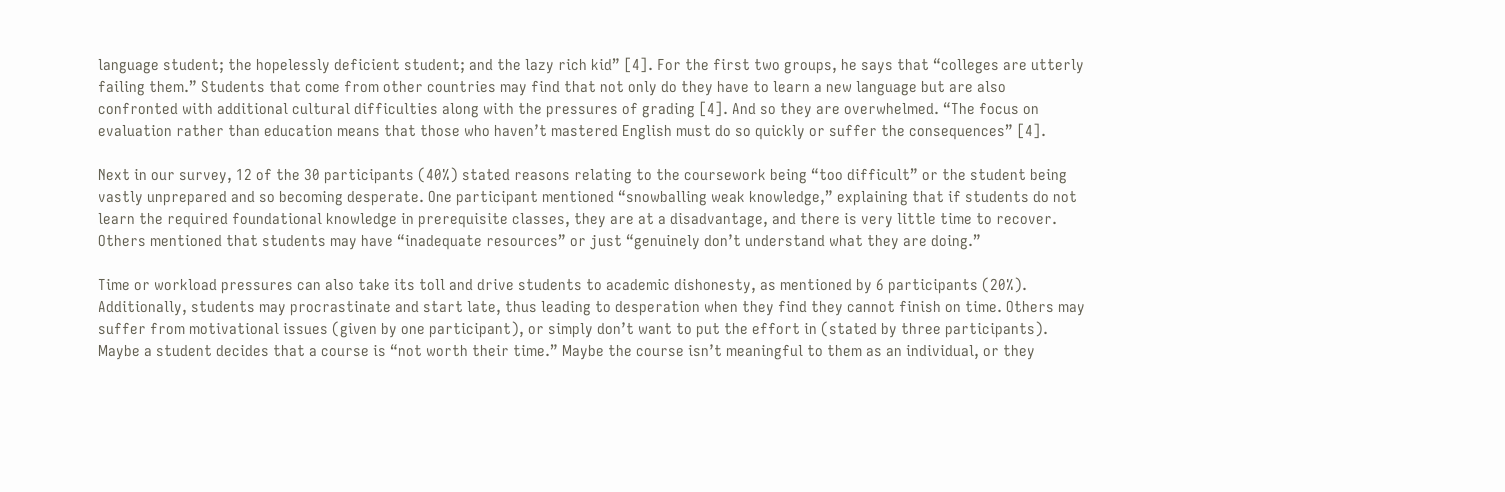language student; the hopelessly deficient student; and the lazy rich kid” [4]. For the first two groups, he says that “colleges are utterly failing them.” Students that come from other countries may find that not only do they have to learn a new language but are also confronted with additional cultural difficulties along with the pressures of grading [4]. And so they are overwhelmed. “The focus on evaluation rather than education means that those who haven’t mastered English must do so quickly or suffer the consequences” [4].

Next in our survey, 12 of the 30 participants (40%) stated reasons relating to the coursework being “too difficult” or the student being vastly unprepared and so becoming desperate. One participant mentioned “snowballing weak knowledge,” explaining that if students do not learn the required foundational knowledge in prerequisite classes, they are at a disadvantage, and there is very little time to recover. Others mentioned that students may have “inadequate resources” or just “genuinely don’t understand what they are doing.”

Time or workload pressures can also take its toll and drive students to academic dishonesty, as mentioned by 6 participants (20%). Additionally, students may procrastinate and start late, thus leading to desperation when they find they cannot finish on time. Others may suffer from motivational issues (given by one participant), or simply don’t want to put the effort in (stated by three participants). Maybe a student decides that a course is “not worth their time.” Maybe the course isn’t meaningful to them as an individual, or they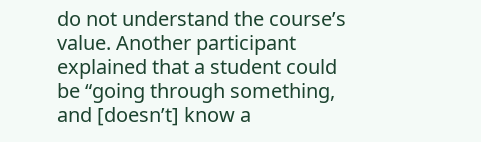do not understand the course’s value. Another participant explained that a student could be “going through something, and [doesn’t] know a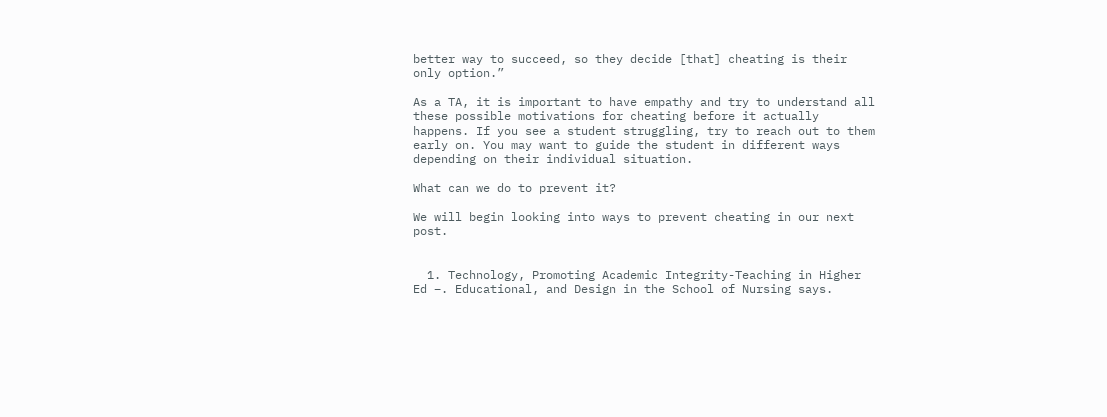better way to succeed, so they decide [that] cheating is their only option.”

As a TA, it is important to have empathy and try to understand all these possible motivations for cheating before it actually happens. If you see a student struggling, try to reach out to them early on. You may want to guide the student in different ways depending on their individual situation.

What can we do to prevent it?

We will begin looking into ways to prevent cheating in our next post.


  1. Technology, Promoting Academic Integrity-Teaching in Higher Ed –. Educational, and Design in the School of Nursing says.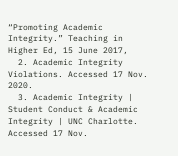“Promoting Academic Integrity.” Teaching in Higher Ed, 15 June 2017,
  2. Academic Integrity Violations. Accessed 17 Nov. 2020.
  3. Academic Integrity | Student Conduct & Academic Integrity | UNC Charlotte. Accessed 17 Nov.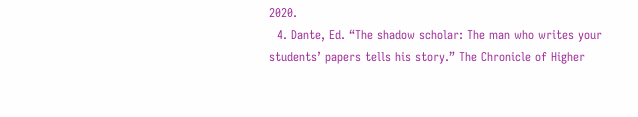2020.
  4. Dante, Ed. “The shadow scholar: The man who writes your students’ papers tells his story.” The Chronicle of Higher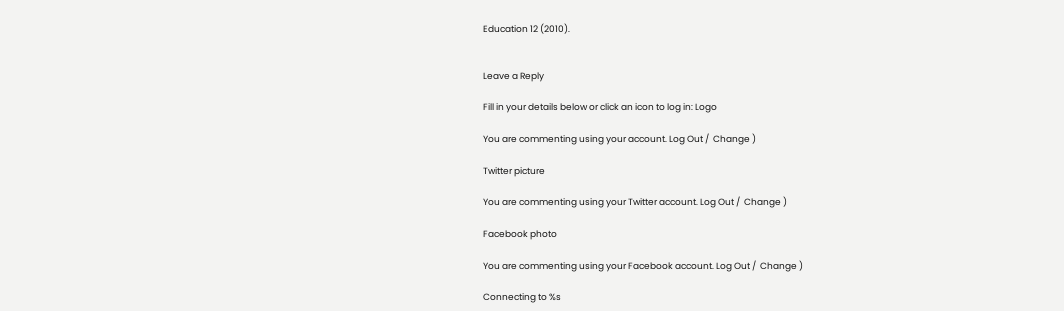Education 12 (2010).


Leave a Reply

Fill in your details below or click an icon to log in: Logo

You are commenting using your account. Log Out /  Change )

Twitter picture

You are commenting using your Twitter account. Log Out /  Change )

Facebook photo

You are commenting using your Facebook account. Log Out /  Change )

Connecting to %s